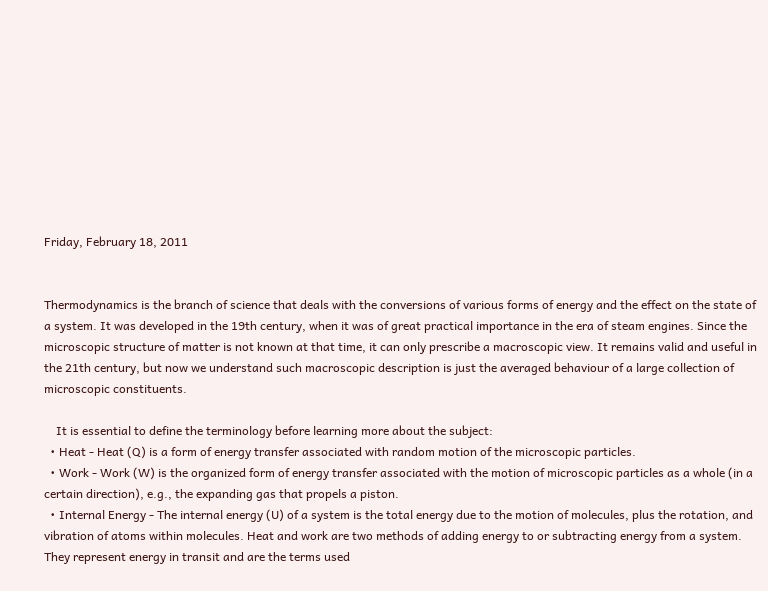Friday, February 18, 2011


Thermodynamics is the branch of science that deals with the conversions of various forms of energy and the effect on the state of a system. It was developed in the 19th century, when it was of great practical importance in the era of steam engines. Since the microscopic structure of matter is not known at that time, it can only prescribe a macroscopic view. It remains valid and useful in the 21th century, but now we understand such macroscopic description is just the averaged behaviour of a large collection of microscopic constituents.

    It is essential to define the terminology before learning more about the subject:
  • Heat - Heat (Q) is a form of energy transfer associated with random motion of the microscopic particles.
  • Work - Work (W) is the organized form of energy transfer associated with the motion of microscopic particles as a whole (in a certain direction), e.g., the expanding gas that propels a piston.
  • Internal Energy - The internal energy (U) of a system is the total energy due to the motion of molecules, plus the rotation, and vibration of atoms within molecules. Heat and work are two methods of adding energy to or subtracting energy from a system. They represent energy in transit and are the terms used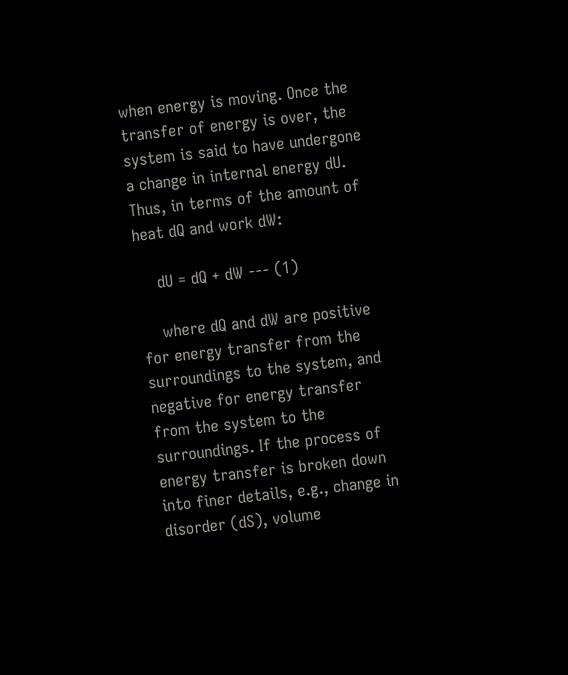when energy is moving. Once the transfer of energy is over, the system is said to have undergone a change in internal energy dU. Thus, in terms of the amount of heat dQ and work dW:

    dU = dQ + dW --- (1)

    where dQ and dW are positive for energy transfer from the surroundings to the system, and negative for energy transfer from the system to the surroundings. If the process of energy transfer is broken down into finer details, e.g., change in disorder (dS), volume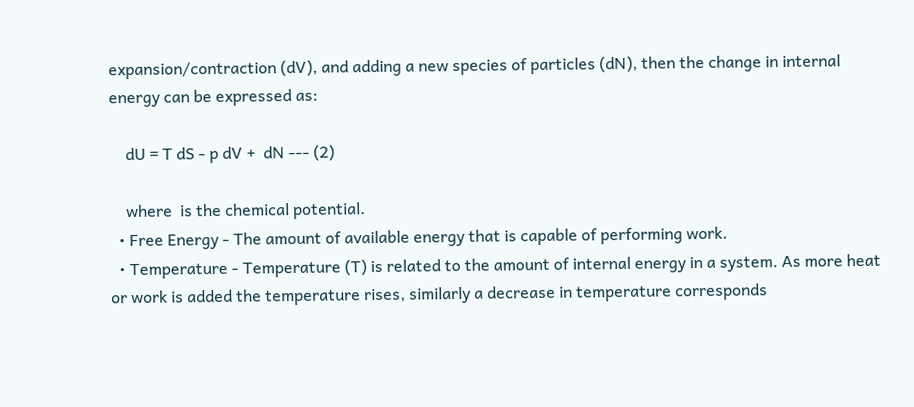expansion/contraction (dV), and adding a new species of particles (dN), then the change in internal energy can be expressed as:

    dU = T dS - p dV +  dN --- (2)

    where  is the chemical potential.
  • Free Energy - The amount of available energy that is capable of performing work.
  • Temperature - Temperature (T) is related to the amount of internal energy in a system. As more heat or work is added the temperature rises, similarly a decrease in temperature corresponds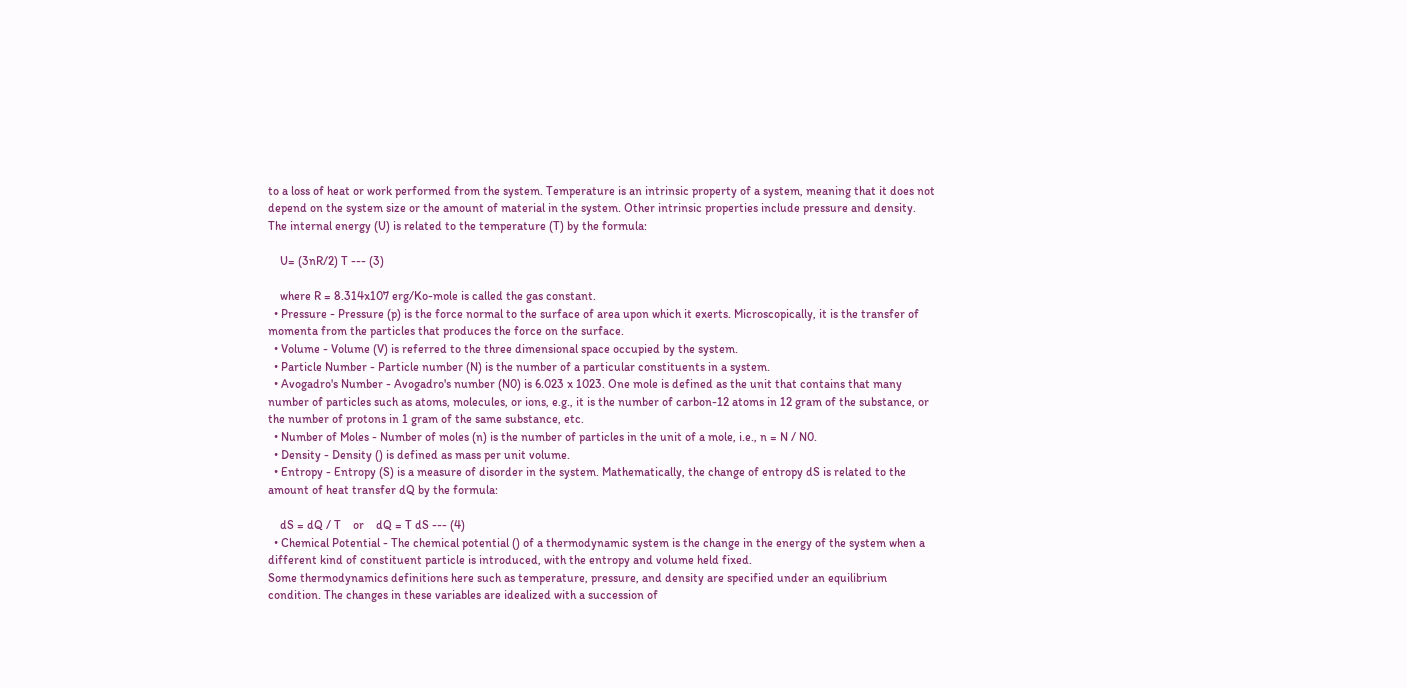to a loss of heat or work performed from the system. Temperature is an intrinsic property of a system, meaning that it does not depend on the system size or the amount of material in the system. Other intrinsic properties include pressure and density. The internal energy (U) is related to the temperature (T) by the formula:

    U= (3nR/2) T --- (3)

    where R = 8.314x107 erg/Ko-mole is called the gas constant.
  • Pressure - Pressure (p) is the force normal to the surface of area upon which it exerts. Microscopically, it is the transfer of momenta from the particles that produces the force on the surface.
  • Volume - Volume (V) is referred to the three dimensional space occupied by the system.
  • Particle Number - Particle number (N) is the number of a particular constituents in a system.
  • Avogadro's Number - Avogadro's number (N0) is 6.023 x 1023. One mole is defined as the unit that contains that many number of particles such as atoms, molecules, or ions, e.g., it is the number of carbon-12 atoms in 12 gram of the substance, or the number of protons in 1 gram of the same substance, etc.
  • Number of Moles - Number of moles (n) is the number of particles in the unit of a mole, i.e., n = N / N0.
  • Density - Density () is defined as mass per unit volume.
  • Entropy - Entropy (S) is a measure of disorder in the system. Mathematically, the change of entropy dS is related to the amount of heat transfer dQ by the formula:

    dS = dQ / T    or    dQ = T dS --- (4)
  • Chemical Potential - The chemical potential () of a thermodynamic system is the change in the energy of the system when a different kind of constituent particle is introduced, with the entropy and volume held fixed.
Some thermodynamics definitions here such as temperature, pressure, and density are specified under an equilibrium condition. The changes in these variables are idealized with a succession of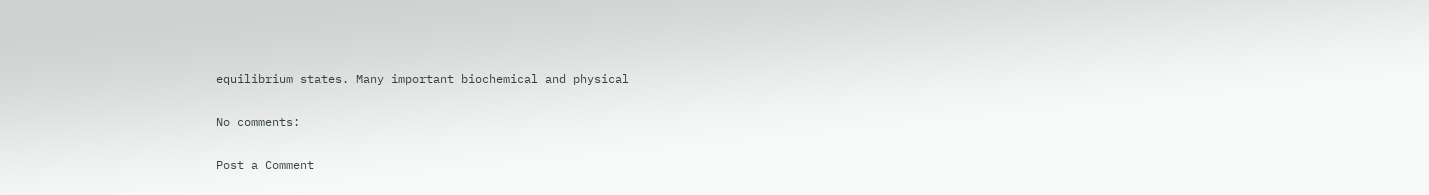equilibrium states. Many important biochemical and physical

No comments:

Post a Comment